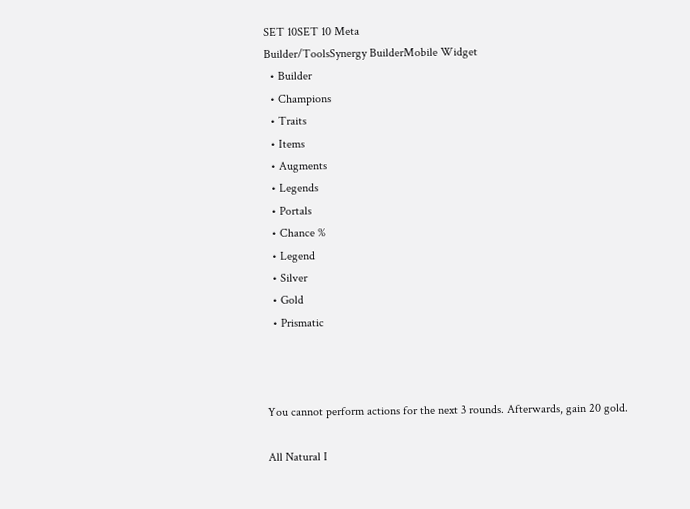SET 10SET 10 Meta
Builder/ToolsSynergy BuilderMobile Widget
  • Builder
  • Champions
  • Traits
  • Items
  • Augments
  • Legends
  • Portals
  • Chance %
  • Legend
  • Silver
  • Gold
  • Prismatic



You cannot perform actions for the next 3 rounds. Afterwards, gain 20 gold.

All Natural I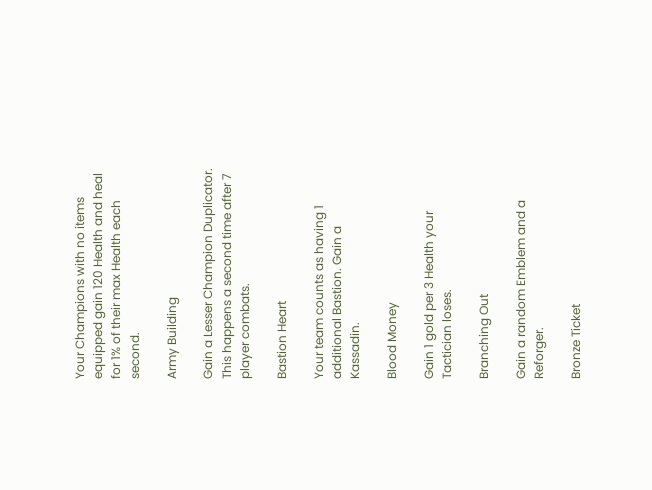Your Champions with no items equipped gain 120 Health and heal for 1% of their max Health each second.

Army Building

Gain a Lesser Champion Duplicator. This happens a second time after 7 player combats.

Bastion Heart

Your team counts as having 1 additional Bastion. Gain a Kassadin.

Blood Money

Gain 1 gold per 3 Health your Tactician loses.

Branching Out

Gain a random Emblem and a Reforger.

Bronze Ticket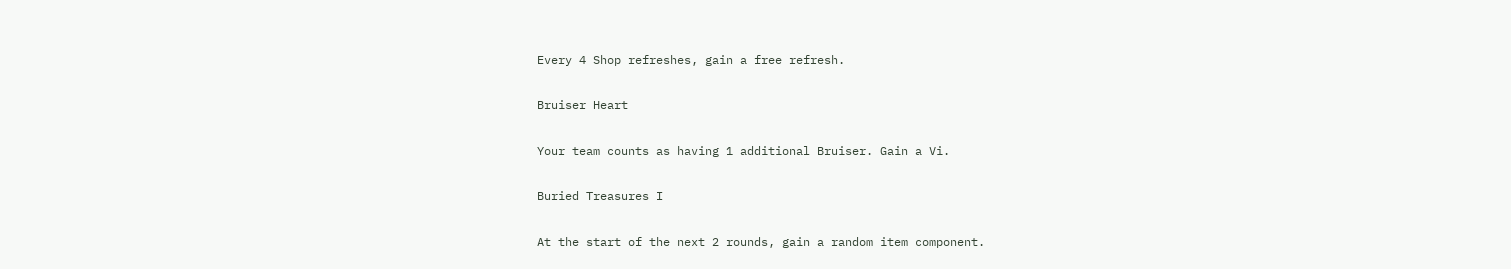Every 4 Shop refreshes, gain a free refresh.

Bruiser Heart

Your team counts as having 1 additional Bruiser. Gain a Vi.

Buried Treasures I

At the start of the next 2 rounds, gain a random item component.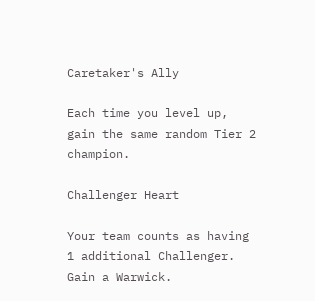Caretaker's Ally

Each time you level up, gain the same random Tier 2 champion.

Challenger Heart

Your team counts as having 1 additional Challenger. Gain a Warwick.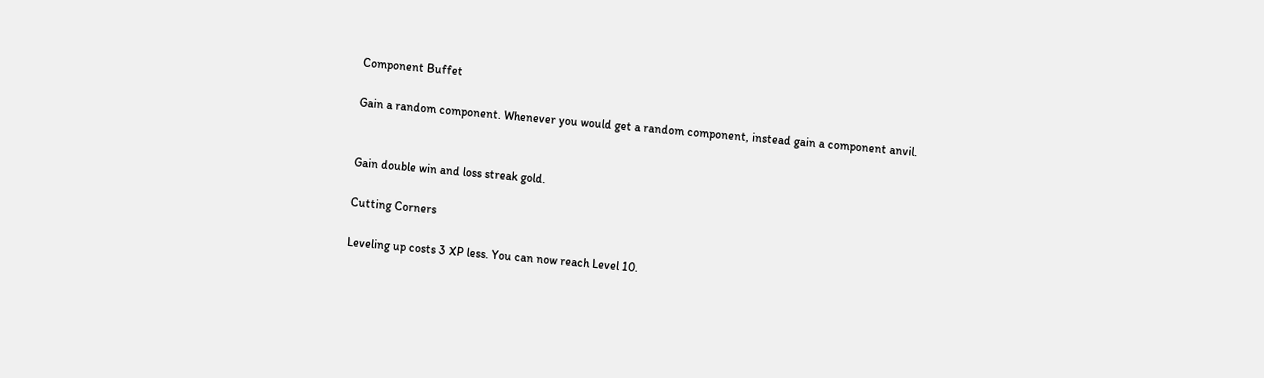Component Buffet

Gain a random component. Whenever you would get a random component, instead gain a component anvil.


Gain double win and loss streak gold.

Cutting Corners

Leveling up costs 3 XP less. You can now reach Level 10.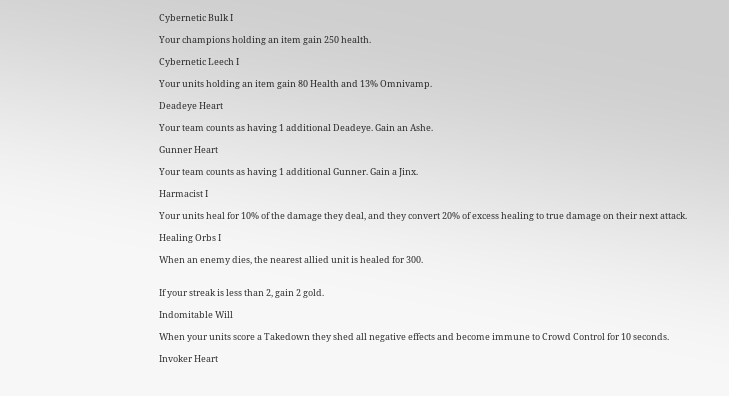Cybernetic Bulk I

Your champions holding an item gain 250 health.

Cybernetic Leech I

Your units holding an item gain 80 Health and 13% Omnivamp.

Deadeye Heart

Your team counts as having 1 additional Deadeye. Gain an Ashe.

Gunner Heart

Your team counts as having 1 additional Gunner. Gain a Jinx.

Harmacist I

Your units heal for 10% of the damage they deal, and they convert 20% of excess healing to true damage on their next attack.

Healing Orbs I

When an enemy dies, the nearest allied unit is healed for 300.


If your streak is less than 2, gain 2 gold.

Indomitable Will

When your units score a Takedown they shed all negative effects and become immune to Crowd Control for 10 seconds.

Invoker Heart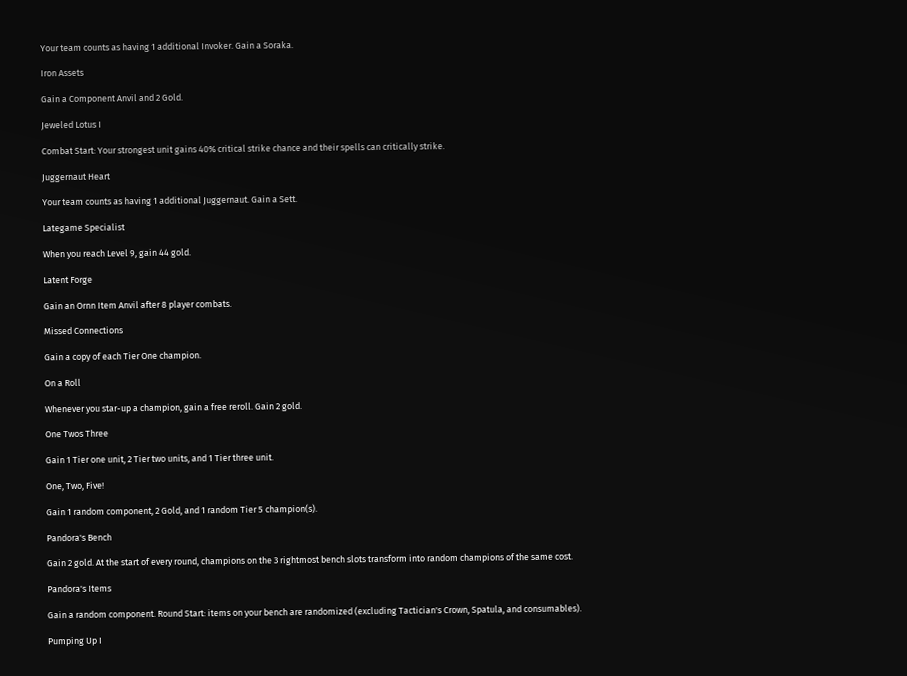Your team counts as having 1 additional Invoker. Gain a Soraka.

Iron Assets

Gain a Component Anvil and 2 Gold.

Jeweled Lotus I

Combat Start: Your strongest unit gains 40% critical strike chance and their spells can critically strike.

Juggernaut Heart

Your team counts as having 1 additional Juggernaut. Gain a Sett.

Lategame Specialist

When you reach Level 9, gain 44 gold.

Latent Forge

Gain an Ornn Item Anvil after 8 player combats.

Missed Connections

Gain a copy of each Tier One champion.

On a Roll

Whenever you star-up a champion, gain a free reroll. Gain 2 gold.

One Twos Three

Gain 1 Tier one unit, 2 Tier two units, and 1 Tier three unit.

One, Two, Five!

Gain 1 random component, 2 Gold, and 1 random Tier 5 champion(s).

Pandora's Bench

Gain 2 gold. At the start of every round, champions on the 3 rightmost bench slots transform into random champions of the same cost.

Pandora's Items

Gain a random component. Round Start: items on your bench are randomized (excluding Tactician's Crown, Spatula, and consumables).

Pumping Up I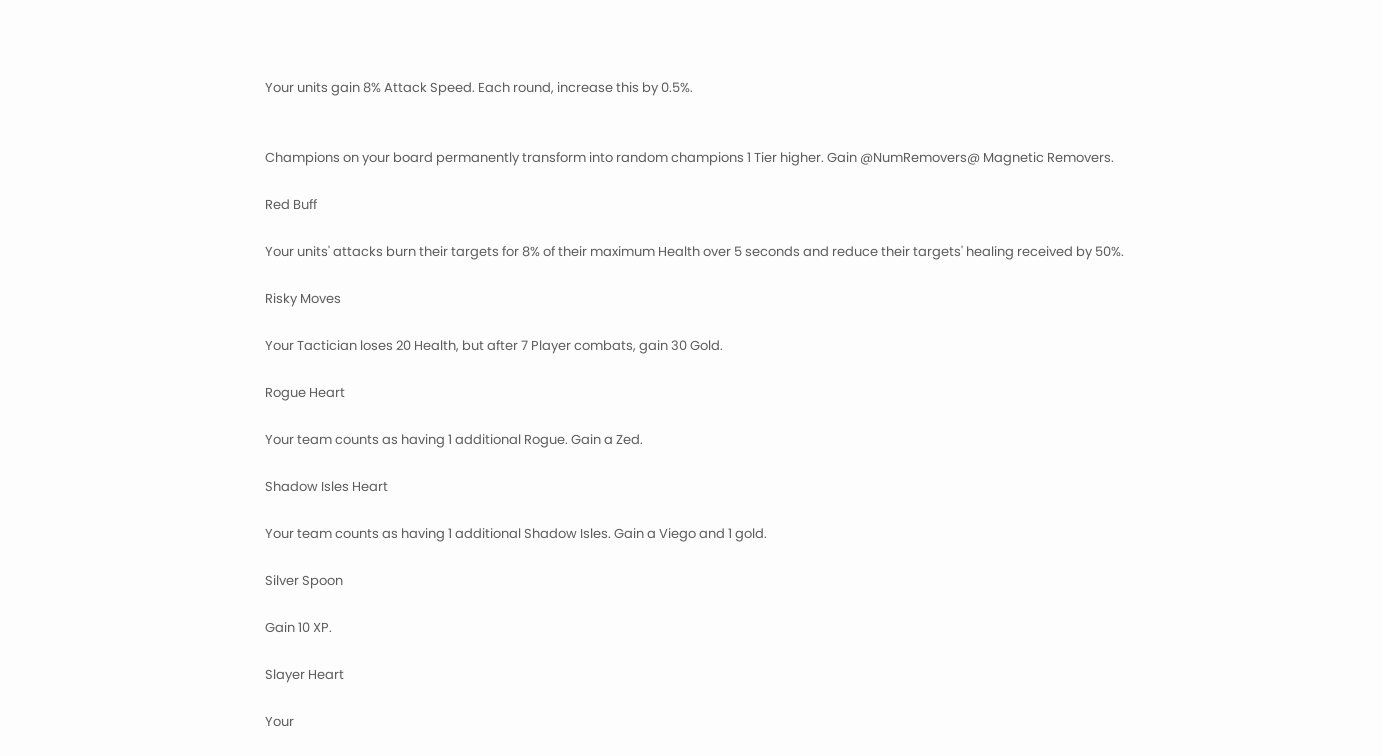Your units gain 8% Attack Speed. Each round, increase this by 0.5%.


Champions on your board permanently transform into random champions 1 Tier higher. Gain @NumRemovers@ Magnetic Removers.

Red Buff

Your units' attacks burn their targets for 8% of their maximum Health over 5 seconds and reduce their targets' healing received by 50%.

Risky Moves

Your Tactician loses 20 Health, but after 7 Player combats, gain 30 Gold.

Rogue Heart

Your team counts as having 1 additional Rogue. Gain a Zed.

Shadow Isles Heart

Your team counts as having 1 additional Shadow Isles. Gain a Viego and 1 gold.

Silver Spoon

Gain 10 XP.

Slayer Heart

Your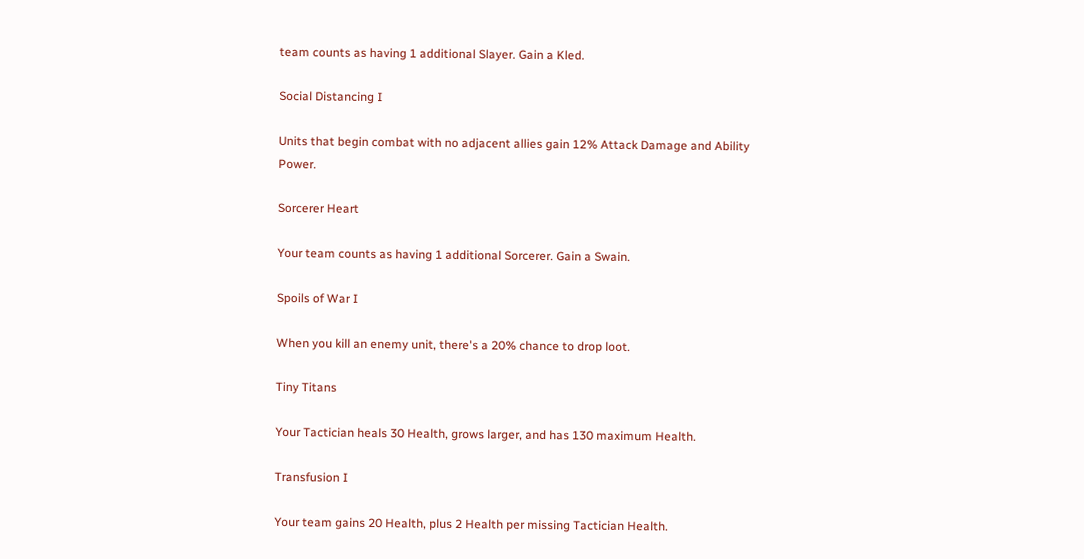team counts as having 1 additional Slayer. Gain a Kled.

Social Distancing I

Units that begin combat with no adjacent allies gain 12% Attack Damage and Ability Power.

Sorcerer Heart

Your team counts as having 1 additional Sorcerer. Gain a Swain.

Spoils of War I

When you kill an enemy unit, there's a 20% chance to drop loot.

Tiny Titans

Your Tactician heals 30 Health, grows larger, and has 130 maximum Health.

Transfusion I

Your team gains 20 Health, plus 2 Health per missing Tactician Health.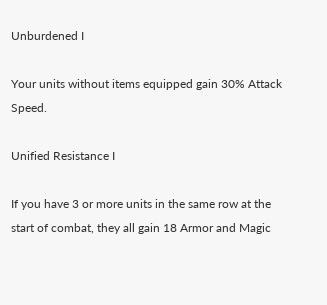Unburdened I

Your units without items equipped gain 30% Attack Speed.

Unified Resistance I

If you have 3 or more units in the same row at the start of combat, they all gain 18 Armor and Magic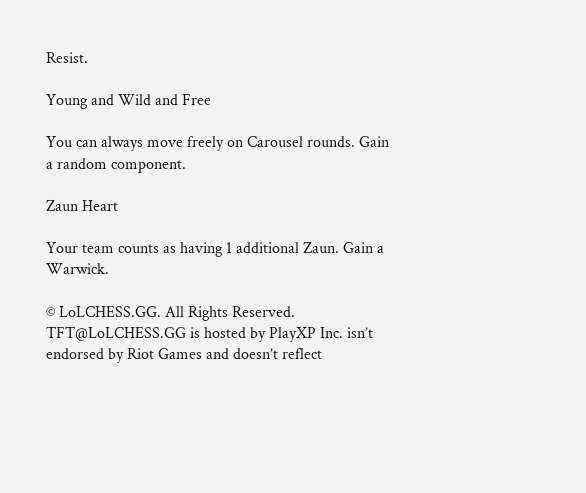Resist.

Young and Wild and Free

You can always move freely on Carousel rounds. Gain a random component.

Zaun Heart

Your team counts as having 1 additional Zaun. Gain a Warwick.

© LoLCHESS.GG. All Rights Reserved. TFT@LoLCHESS.GG is hosted by PlayXP Inc. isn’t endorsed by Riot Games and doesn’t reflect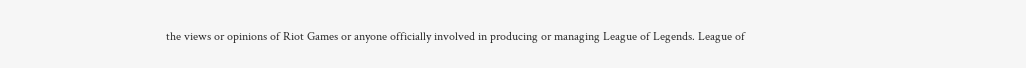the views or opinions of Riot Games or anyone officially involved in producing or managing League of Legends. League of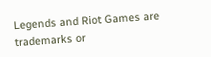Legends and Riot Games are trademarks or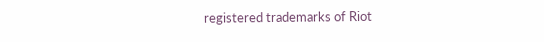registered trademarks of Riot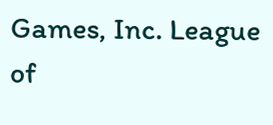Games, Inc. League of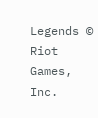Legends © Riot Games, Inc.